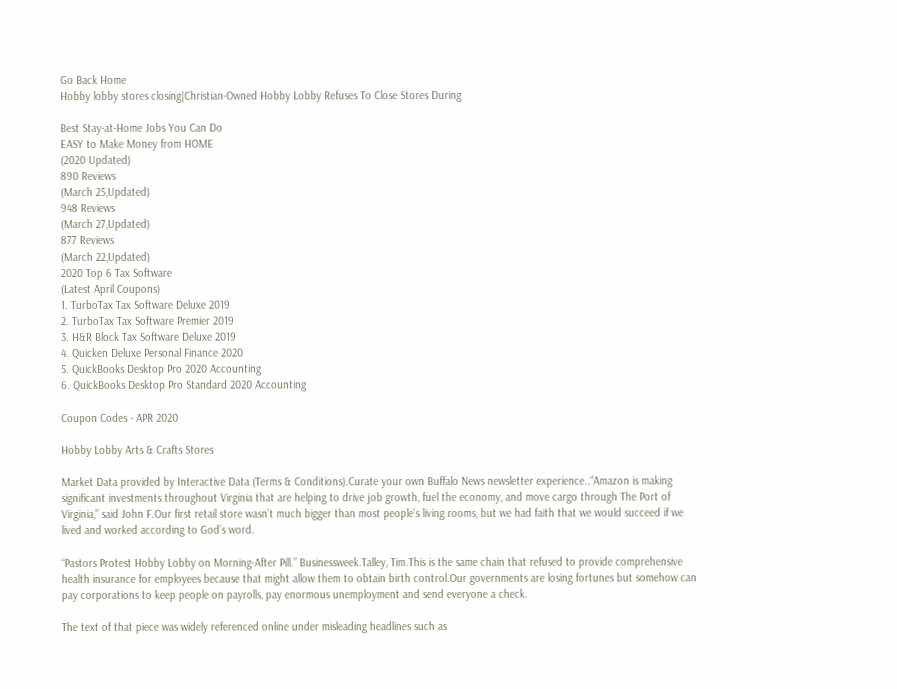Go Back Home
Hobby lobby stores closing|Christian-Owned Hobby Lobby Refuses To Close Stores During

Best Stay-at-Home Jobs You Can Do
EASY to Make Money from HOME
(2020 Updated)
890 Reviews
(March 25,Updated)
948 Reviews
(March 27,Updated)
877 Reviews
(March 22,Updated)
2020 Top 6 Tax Software
(Latest April Coupons)
1. TurboTax Tax Software Deluxe 2019
2. TurboTax Tax Software Premier 2019
3. H&R Block Tax Software Deluxe 2019
4. Quicken Deluxe Personal Finance 2020
5. QuickBooks Desktop Pro 2020 Accounting
6. QuickBooks Desktop Pro Standard 2020 Accounting

Coupon Codes - APR 2020

Hobby Lobby Arts & Crafts Stores

Market Data provided by Interactive Data (Terms & Conditions).Curate your own Buffalo News newsletter experience..“Amazon is making significant investments throughout Virginia that are helping to drive job growth, fuel the economy, and move cargo through The Port of Virginia,” said John F.Our first retail store wasn’t much bigger than most people’s living rooms, but we had faith that we would succeed if we lived and worked according to God’s word.

“Pastors Protest Hobby Lobby on Morning-After Pill.” Businessweek.Talley, Tim.This is the same chain that refused to provide comprehensive health insurance for employees because that might allow them to obtain birth control.Our governments are losing fortunes but somehow can pay corporations to keep people on payrolls, pay enormous unemployment and send everyone a check.

The text of that piece was widely referenced online under misleading headlines such as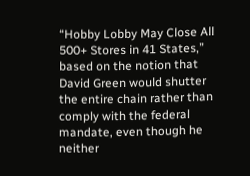“Hobby Lobby May Close All 500+ Stores in 41 States,” based on the notion that David Green would shutter the entire chain rather than comply with the federal mandate, even though he neither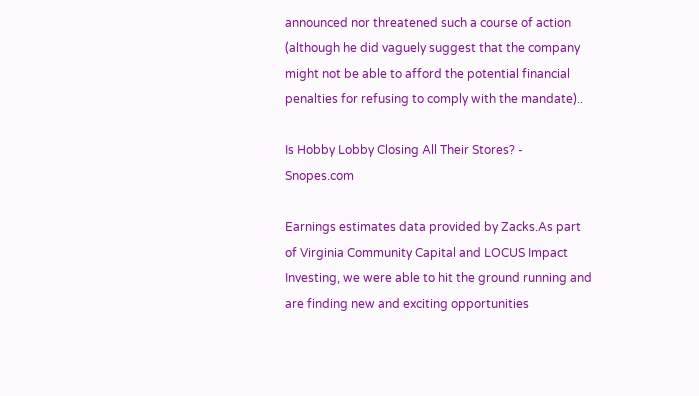announced nor threatened such a course of action (although he did vaguely suggest that the company might not be able to afford the potential financial penalties for refusing to comply with the mandate)..

Is Hobby Lobby Closing All Their Stores? - Snopes.com

Earnings estimates data provided by Zacks.As part of Virginia Community Capital and LOCUS Impact Investing, we were able to hit the ground running and are finding new and exciting opportunities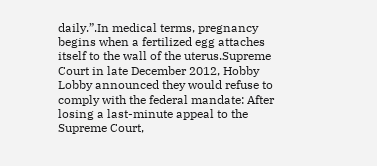daily.”.In medical terms, pregnancy begins when a fertilized egg attaches itself to the wall of the uterus.Supreme Court in late December 2012, Hobby Lobby announced they would refuse to comply with the federal mandate: After losing a last-minute appeal to the Supreme Court,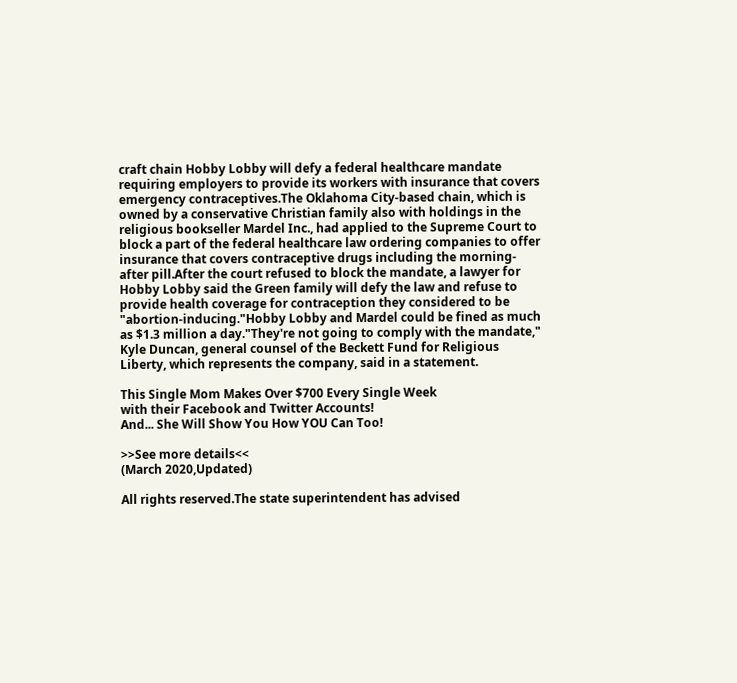craft chain Hobby Lobby will defy a federal healthcare mandate requiring employers to provide its workers with insurance that covers emergency contraceptives.The Oklahoma City-based chain, which is owned by a conservative Christian family also with holdings in the religious bookseller Mardel Inc., had applied to the Supreme Court to block a part of the federal healthcare law ordering companies to offer insurance that covers contraceptive drugs including the morning-after pill.After the court refused to block the mandate, a lawyer for Hobby Lobby said the Green family will defy the law and refuse to provide health coverage for contraception they considered to be "abortion-inducing."Hobby Lobby and Mardel could be fined as much as $1.3 million a day."They're not going to comply with the mandate," Kyle Duncan, general counsel of the Beckett Fund for Religious Liberty, which represents the company, said in a statement.

This Single Mom Makes Over $700 Every Single Week
with their Facebook and Twitter Accounts!
And... She Will Show You How YOU Can Too!

>>See more details<<
(March 2020,Updated)

All rights reserved.The state superintendent has advised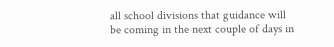all school divisions that guidance will be coming in the next couple of days in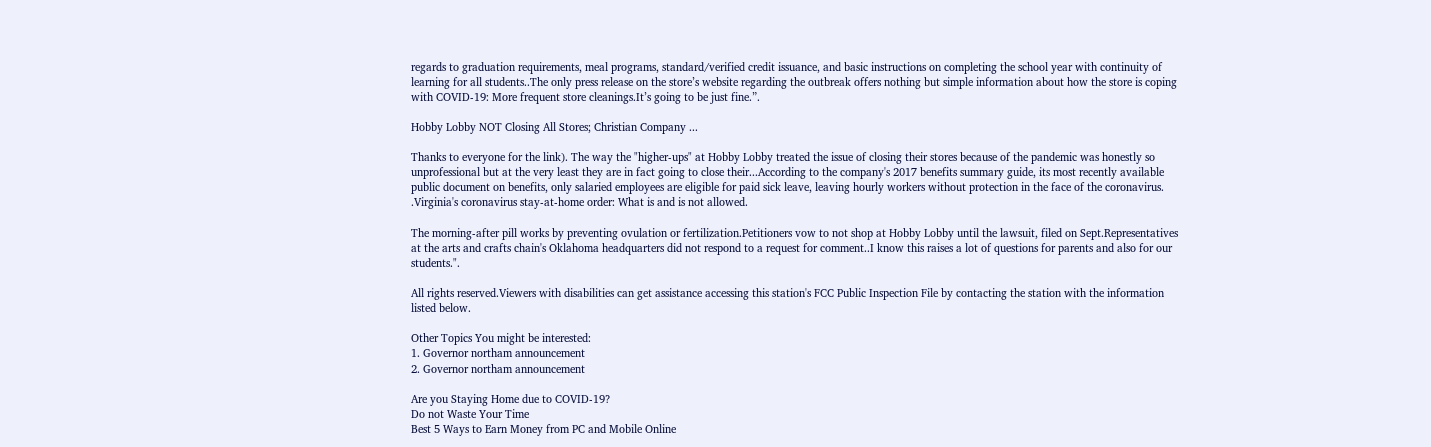regards to graduation requirements, meal programs, standard/verified credit issuance, and basic instructions on completing the school year with continuity of learning for all students..The only press release on the store’s website regarding the outbreak offers nothing but simple information about how the store is coping with COVID-19: More frequent store cleanings.It’s going to be just fine.”.

Hobby Lobby NOT Closing All Stores; Christian Company ...

Thanks to everyone for the link). The way the "higher-ups" at Hobby Lobby treated the issue of closing their stores because of the pandemic was honestly so unprofessional but at the very least they are in fact going to close their...According to the company's 2017 benefits summary guide, its most recently available public document on benefits, only salaried employees are eligible for paid sick leave, leaving hourly workers without protection in the face of the coronavirus. .Virginia's coronavirus stay-at-home order: What is and is not allowed.

The morning-after pill works by preventing ovulation or fertilization.Petitioners vow to not shop at Hobby Lobby until the lawsuit, filed on Sept.Representatives at the arts and crafts chain's Oklahoma headquarters did not respond to a request for comment..I know this raises a lot of questions for parents and also for our students.".

All rights reserved.Viewers with disabilities can get assistance accessing this station's FCC Public Inspection File by contacting the station with the information listed below.

Other Topics You might be interested:
1. Governor northam announcement
2. Governor northam announcement

Are you Staying Home due to COVID-19?
Do not Waste Your Time
Best 5 Ways to Earn Money from PC and Mobile Online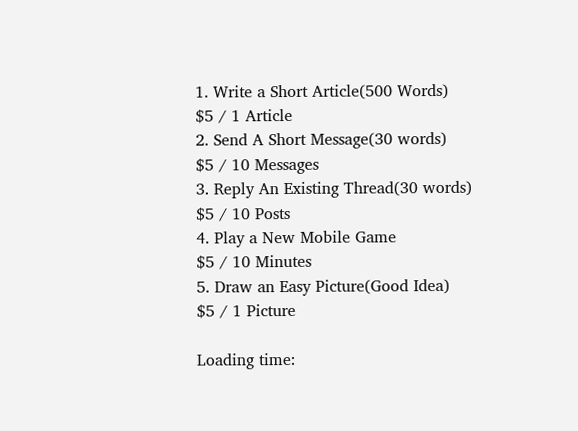1. Write a Short Article(500 Words)
$5 / 1 Article
2. Send A Short Message(30 words)
$5 / 10 Messages
3. Reply An Existing Thread(30 words)
$5 / 10 Posts
4. Play a New Mobile Game
$5 / 10 Minutes
5. Draw an Easy Picture(Good Idea)
$5 / 1 Picture

Loading time: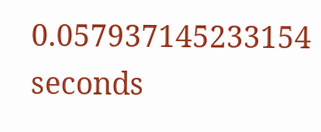0.057937145233154 seconds